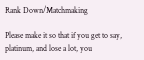Rank Down/Matchmaking

Please make it so that if you get to say, platinum, and lose a lot, you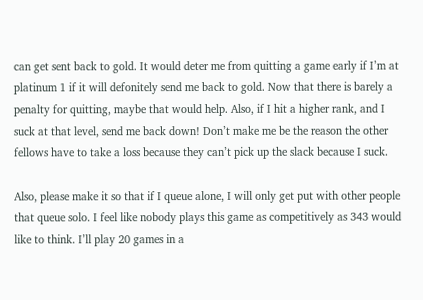can get sent back to gold. It would deter me from quitting a game early if I’m at platinum 1 if it will defonitely send me back to gold. Now that there is barely a penalty for quitting, maybe that would help. Also, if I hit a higher rank, and I suck at that level, send me back down! Don’t make me be the reason the other fellows have to take a loss because they can’t pick up the slack because I suck.

Also, please make it so that if I queue alone, I will only get put with other people that queue solo. I feel like nobody plays this game as competitively as 343 would like to think. I’ll play 20 games in a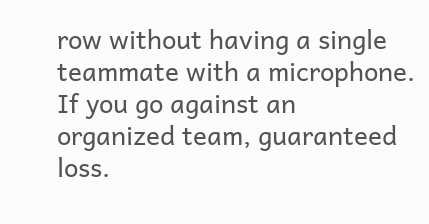row without having a single teammate with a microphone. If you go against an organized team, guaranteed loss.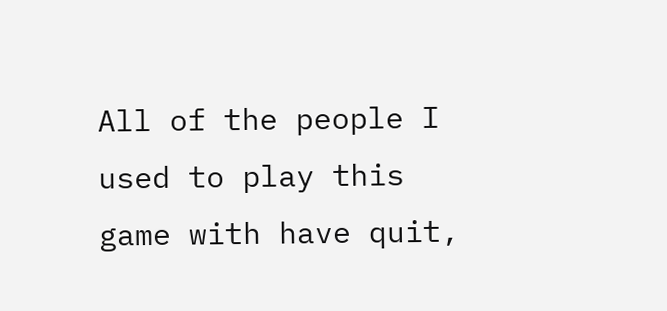All of the people I used to play this game with have quit,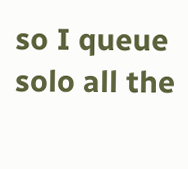so I queue solo all the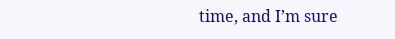time, and I’m sure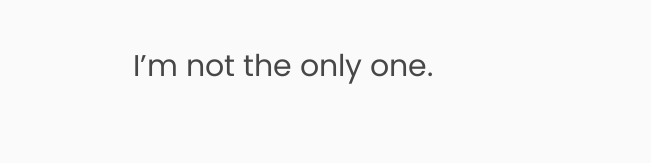I’m not the only one.